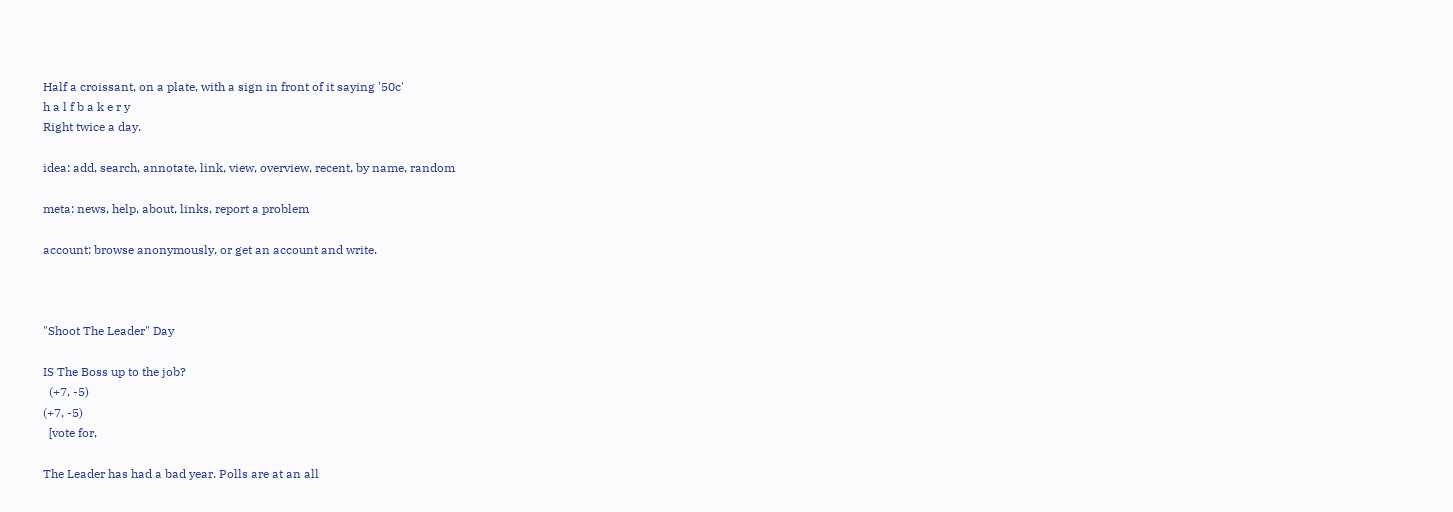Half a croissant, on a plate, with a sign in front of it saying '50c'
h a l f b a k e r y
Right twice a day.

idea: add, search, annotate, link, view, overview, recent, by name, random

meta: news, help, about, links, report a problem

account: browse anonymously, or get an account and write.



"Shoot The Leader" Day

IS The Boss up to the job?
  (+7, -5)
(+7, -5)
  [vote for,

The Leader has had a bad year. Polls are at an all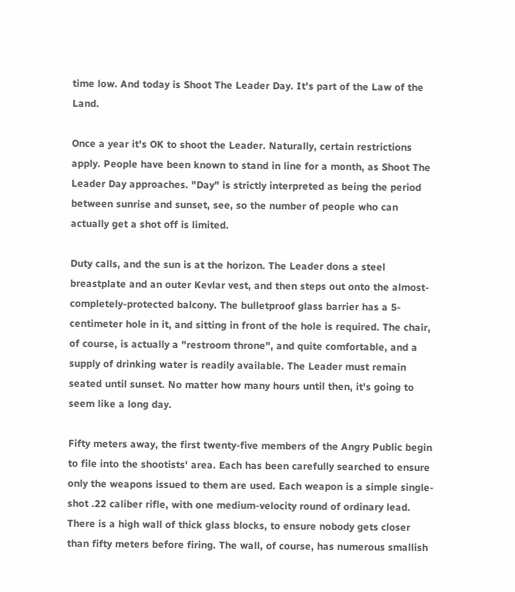time low. And today is Shoot The Leader Day. It's part of the Law of the Land.

Once a year it's OK to shoot the Leader. Naturally, certain restrictions apply. People have been known to stand in line for a month, as Shoot The Leader Day approaches. "Day" is strictly interpreted as being the period between sunrise and sunset, see, so the number of people who can actually get a shot off is limited.

Duty calls, and the sun is at the horizon. The Leader dons a steel breastplate and an outer Kevlar vest, and then steps out onto the almost-completely-protected balcony. The bulletproof glass barrier has a 5-centimeter hole in it, and sitting in front of the hole is required. The chair, of course, is actually a "restroom throne", and quite comfortable, and a supply of drinking water is readily available. The Leader must remain seated until sunset. No matter how many hours until then, it's going to seem like a long day.

Fifty meters away, the first twenty-five members of the Angry Public begin to file into the shootists' area. Each has been carefully searched to ensure only the weapons issued to them are used. Each weapon is a simple single-shot .22 caliber rifle, with one medium-velocity round of ordinary lead. There is a high wall of thick glass blocks, to ensure nobody gets closer than fifty meters before firing. The wall, of course, has numerous smallish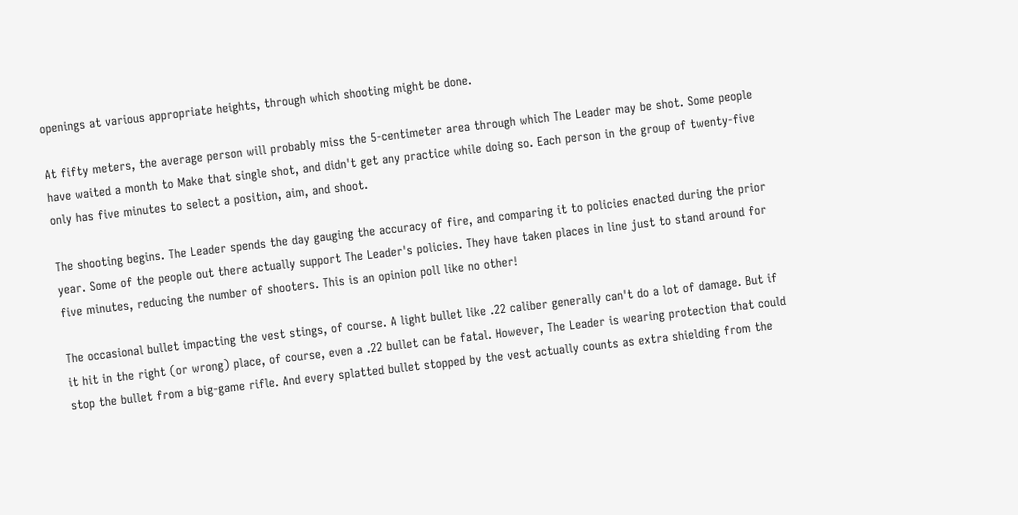openings at various appropriate heights, through which shooting might be done.

At fifty meters, the average person will probably miss the 5-centimeter area through which The Leader may be shot. Some people have waited a month to Make that single shot, and didn't get any practice while doing so. Each person in the group of twenty-five only has five minutes to select a position, aim, and shoot.

The shooting begins. The Leader spends the day gauging the accuracy of fire, and comparing it to policies enacted during the prior year. Some of the people out there actually support The Leader's policies. They have taken places in line just to stand around for five minutes, reducing the number of shooters. This is an opinion poll like no other!

The occasional bullet impacting the vest stings, of course. A light bullet like .22 caliber generally can't do a lot of damage. But if it hit in the right (or wrong) place, of course, even a .22 bullet can be fatal. However, The Leader is wearing protection that could stop the bullet from a big-game rifle. And every splatted bullet stopped by the vest actually counts as extra shielding from the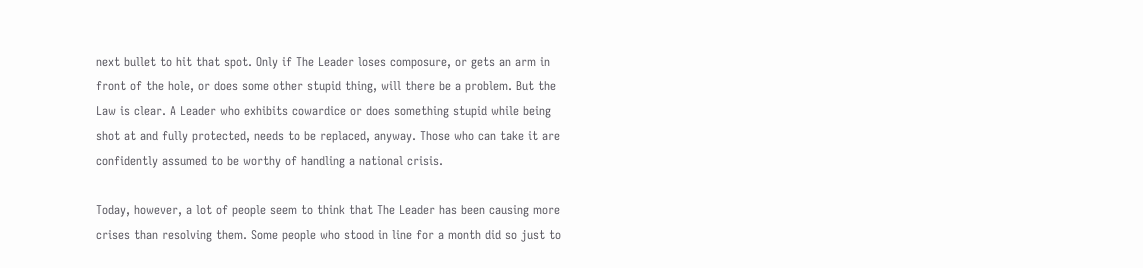next bullet to hit that spot. Only if The Leader loses composure, or gets an arm in front of the hole, or does some other stupid thing, will there be a problem. But the Law is clear. A Leader who exhibits cowardice or does something stupid while being shot at and fully protected, needs to be replaced, anyway. Those who can take it are confidently assumed to be worthy of handling a national crisis.

Today, however, a lot of people seem to think that The Leader has been causing more crises than resolving them. Some people who stood in line for a month did so just to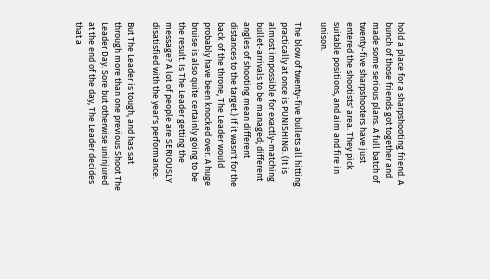hold a place for a sharpshooting friend. A bunch of those friends got together and made some serious plans. A full batch of twenty-five sharpshooters have just entered the shootists' area. They pick suitable positions, and aim and fire in unison.

The blow of twenty-five bullets all hitting practically at once is PUNISHING. (It is almost impossible for exactly-matching bullet-arrivals to be managed; different angles of shooting mean different distances to the target.) If it wasn't for the back of the throne, The Leader would probably have been knocked over. A huge bruise is also quite certainly going to be the result. Is The Leader getting the message? A lot of people are SERIOUSLY disatisfied with the year's performance.

But The Leader is tough, and has sat through more than one previous Shoot The Leader Day. Sore but otherwise uninjured at the end of the day, The Leader decides that a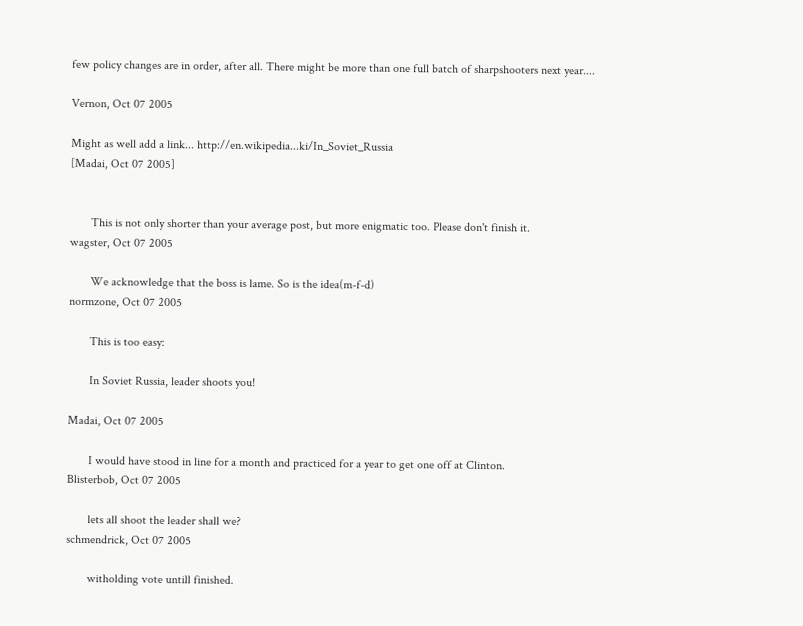few policy changes are in order, after all. There might be more than one full batch of sharpshooters next year....

Vernon, Oct 07 2005

Might as well add a link... http://en.wikipedia...ki/In_Soviet_Russia
[Madai, Oct 07 2005]


       This is not only shorter than your average post, but more enigmatic too. Please don't finish it.
wagster, Oct 07 2005

       We acknowledge that the boss is lame. So is the idea(m-f-d)
normzone, Oct 07 2005

       This is too easy:

       In Soviet Russia, leader shoots you!

Madai, Oct 07 2005

       I would have stood in line for a month and practiced for a year to get one off at Clinton.
Blisterbob, Oct 07 2005

       lets all shoot the leader shall we?
schmendrick, Oct 07 2005

       witholding vote untill finished.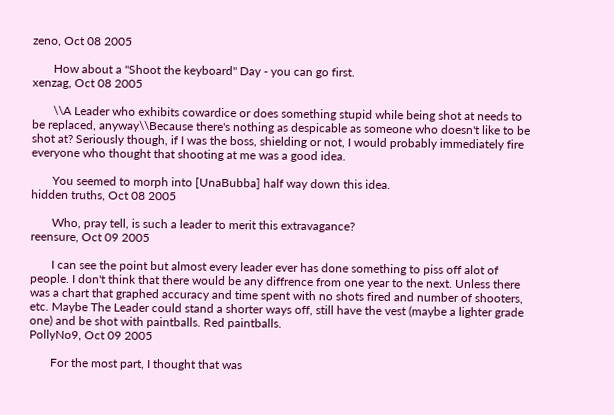zeno, Oct 08 2005

       How about a "Shoot the keyboard" Day - you can go first.
xenzag, Oct 08 2005

       \\A Leader who exhibits cowardice or does something stupid while being shot at needs to be replaced, anyway\\Because there's nothing as despicable as someone who doesn't like to be shot at? Seriously though, if I was the boss, shielding or not, I would probably immediately fire everyone who thought that shooting at me was a good idea.

       You seemed to morph into [UnaBubba] half way down this idea.
hidden truths, Oct 08 2005

       Who, pray tell, is such a leader to merit this extravagance?
reensure, Oct 09 2005

       I can see the point but almost every leader ever has done something to piss off alot of people. I don't think that there would be any diffrence from one year to the next. Unless there was a chart that graphed accuracy and time spent with no shots fired and number of shooters, etc. Maybe The Leader could stand a shorter ways off, still have the vest (maybe a lighter grade one) and be shot with paintballs. Red paintballs.
PollyNo9, Oct 09 2005

       For the most part, I thought that was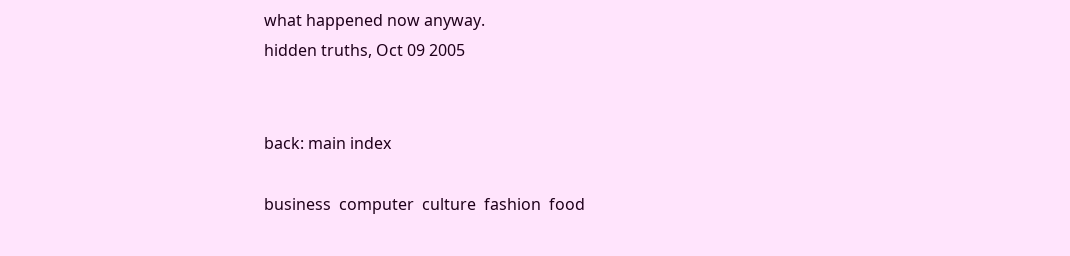what happened now anyway.
hidden truths, Oct 09 2005


back: main index

business  computer  culture  fashion  food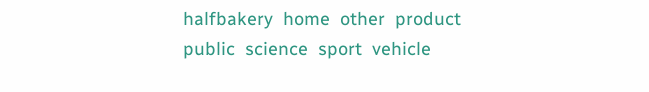halfbakery  home  other  product  public  science  sport  vehicle